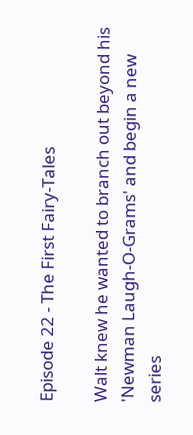Episode 22 - The First Fairy-Tales

Walt knew he wanted to branch out beyond his 'Newman Laugh-O-Grams' and begin a new series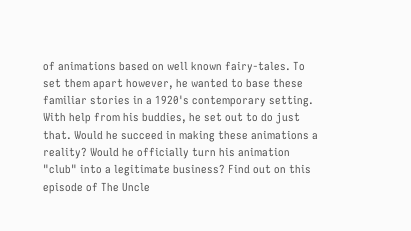of animations based on well known fairy-tales. To set them apart however, he wanted to base these familiar stories in a 1920's contemporary setting. With help from his buddies, he set out to do just that. Would he succeed in making these animations a reality? Would he officially turn his animation "club" into a legitimate business? Find out on this episode of The Uncle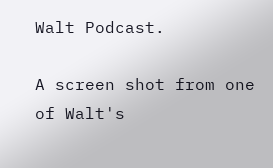Walt Podcast.

A screen shot from one of Walt's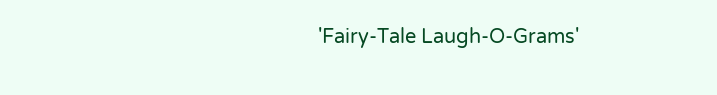'Fairy-Tale Laugh-O-Grams'